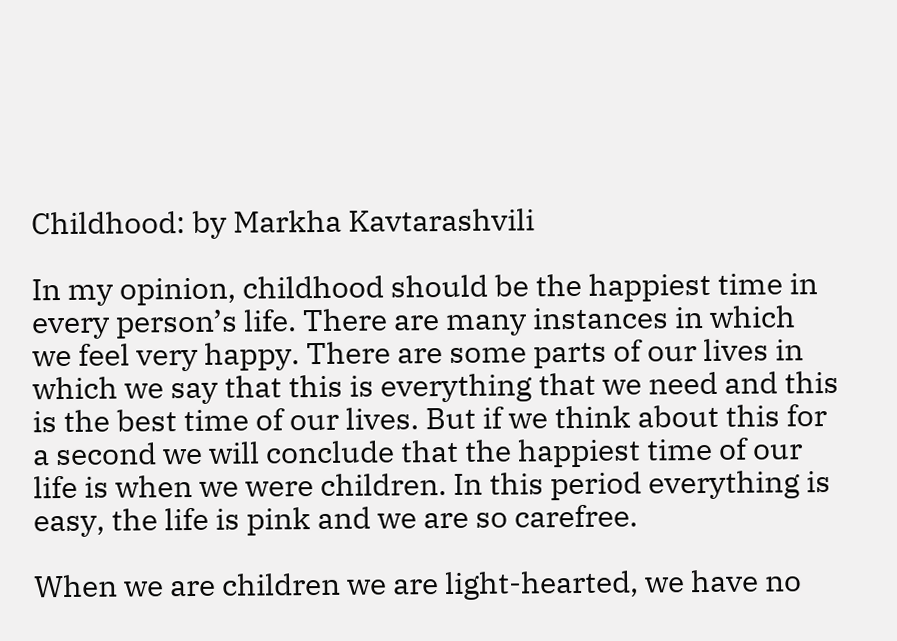Childhood: by Markha Kavtarashvili

In my opinion, childhood should be the happiest time in every person’s life. There are many instances in which we feel very happy. There are some parts of our lives in which we say that this is everything that we need and this is the best time of our lives. But if we think about this for a second we will conclude that the happiest time of our life is when we were children. In this period everything is easy, the life is pink and we are so carefree.

When we are children we are light-hearted, we have no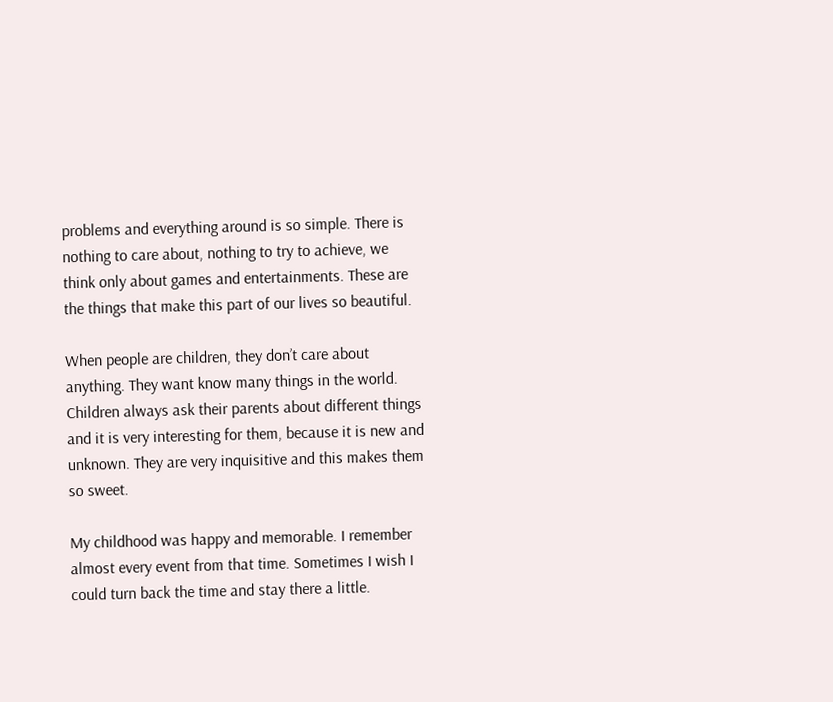problems and everything around is so simple. There is nothing to care about, nothing to try to achieve, we think only about games and entertainments. These are the things that make this part of our lives so beautiful.

When people are children, they don’t care about anything. They want know many things in the world. Children always ask their parents about different things and it is very interesting for them, because it is new and unknown. They are very inquisitive and this makes them so sweet.

My childhood was happy and memorable. I remember almost every event from that time. Sometimes I wish I could turn back the time and stay there a little.